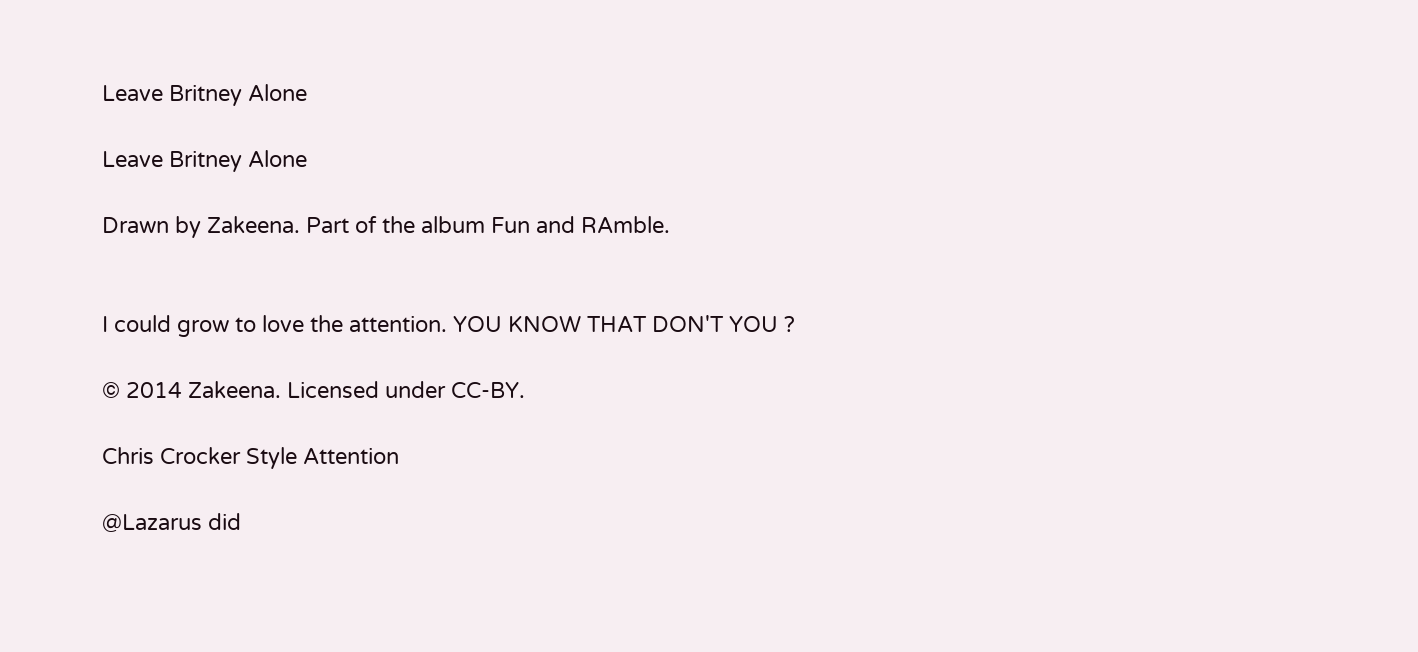Leave Britney Alone

Leave Britney Alone

Drawn by Zakeena. Part of the album Fun and RAmble.


I could grow to love the attention. YOU KNOW THAT DON'T YOU ?

© 2014 Zakeena. Licensed under CC-BY.

Chris Crocker Style Attention

@Lazarus did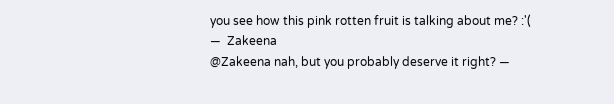you see how this pink rotten fruit is talking about me? :'( —  Zakeena
@Zakeena nah, but you probably deserve it right? —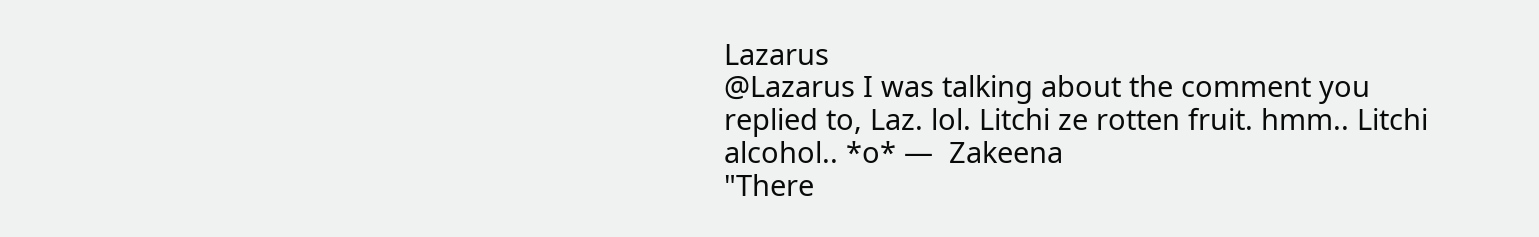Lazarus
@Lazarus I was talking about the comment you replied to, Laz. lol. Litchi ze rotten fruit. hmm.. Litchi alcohol.. *o* —  Zakeena
"There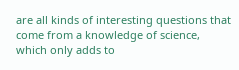are all kinds of interesting questions that come from a knowledge of science, which only adds to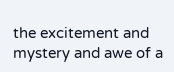the excitement and mystery and awe of a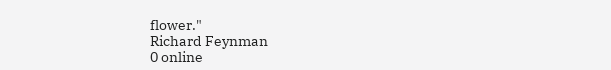flower."
Richard Feynman
0 online